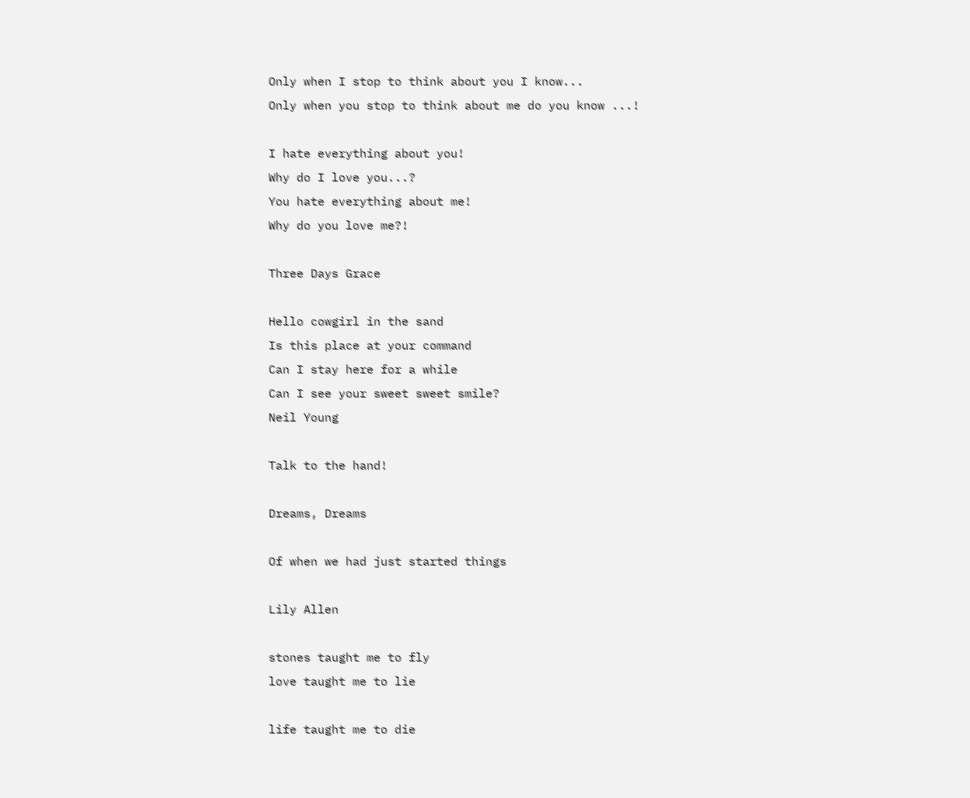Only when I stop to think about you I know...
Only when you stop to think about me do you know ...!

I hate everything about you!
Why do I love you...?
You hate everything about me!
Why do you love me?!

Three Days Grace

Hello cowgirl in the sand
Is this place at your command
Can I stay here for a while
Can I see your sweet sweet smile?
Neil Young

Talk to the hand!

Dreams, Dreams

Of when we had just started things

Lily Allen

stones taught me to fly
love taught me to lie

life taught me to die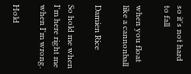so it's not hard to fall

when you float like a cannonball

Damien Rice

So hold me when I'm here right me when I'm wrong.

Hold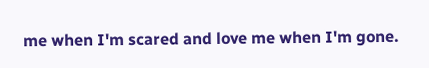me when I'm scared and love me when I'm gone.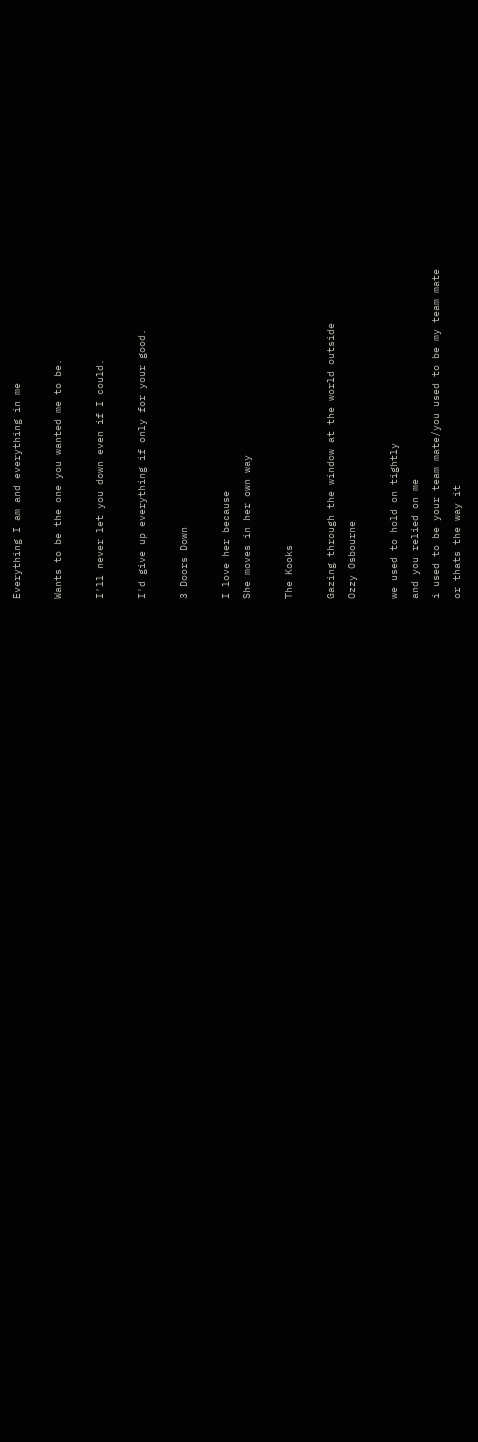Everything I am and everything in me

Wants to be the one you wanted me to be.

I'll never let you down even if I could.

I'd give up everything if only for your good.

3 Doors Down

I love her because
She moves in her own way

The Kooks

Gazing through the window at the world outside
Ozzy Osbourne

we used to hold on tightly
and you relied on me
i used to be your team mate/you used to be my team mate
or thats the way it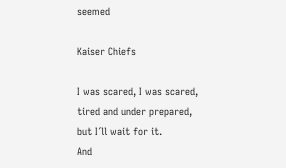seemed

Kaiser Chiefs

I was scared, I was scared,
tired and under prepared,
but I´ll wait for it.
And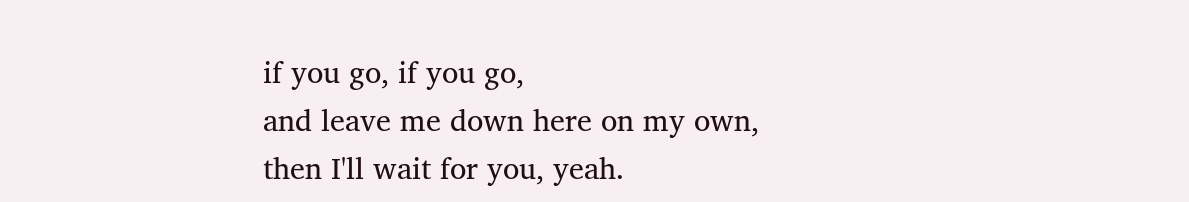if you go, if you go,
and leave me down here on my own,
then I'll wait for you, yeah.